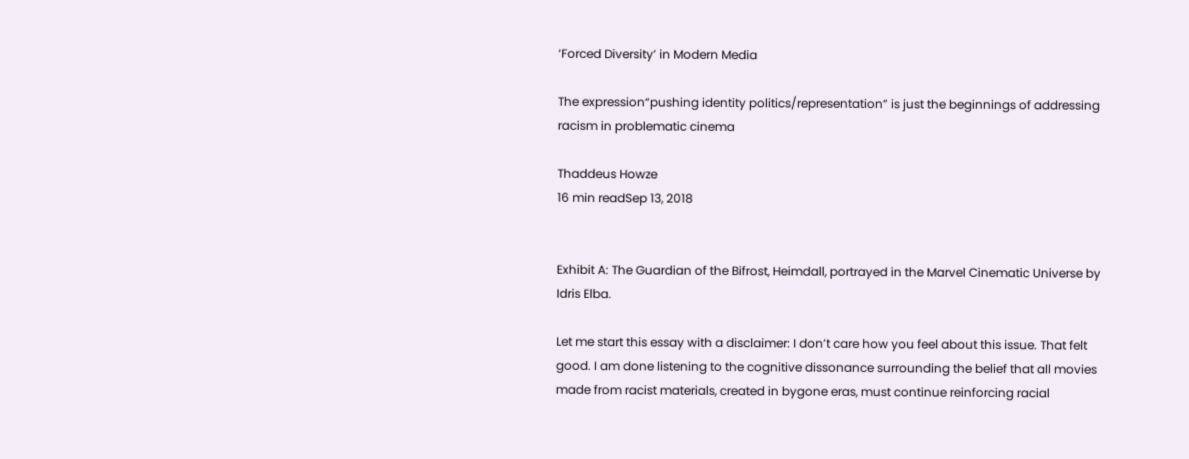‘Forced Diversity’ in Modern Media

The expression“pushing identity politics/representation” is just the beginnings of addressing racism in problematic cinema

Thaddeus Howze
16 min readSep 13, 2018


Exhibit A: The Guardian of the Bifrost, Heimdall, portrayed in the Marvel Cinematic Universe by Idris Elba.

Let me start this essay with a disclaimer: I don’t care how you feel about this issue. That felt good. I am done listening to the cognitive dissonance surrounding the belief that all movies made from racist materials, created in bygone eras, must continue reinforcing racial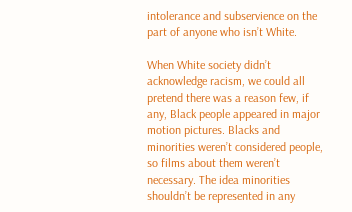intolerance and subservience on the part of anyone who isn’t White.

When White society didn’t acknowledge racism, we could all pretend there was a reason few, if any, Black people appeared in major motion pictures. Blacks and minorities weren’t considered people, so films about them weren’t necessary. The idea minorities shouldn’t be represented in any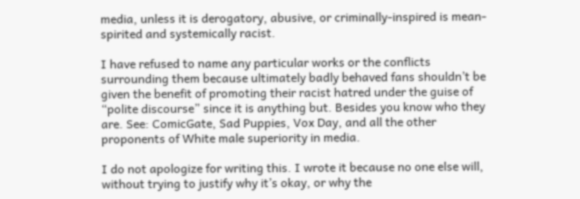media, unless it is derogatory, abusive, or criminally-inspired is mean-spirited and systemically racist.

I have refused to name any particular works or the conflicts surrounding them because ultimately badly behaved fans shouldn’t be given the benefit of promoting their racist hatred under the guise of “polite discourse” since it is anything but. Besides you know who they are. See: ComicGate, Sad Puppies, Vox Day, and all the other proponents of White male superiority in media.

I do not apologize for writing this. I wrote it because no one else will, without trying to justify why it’s okay, or why the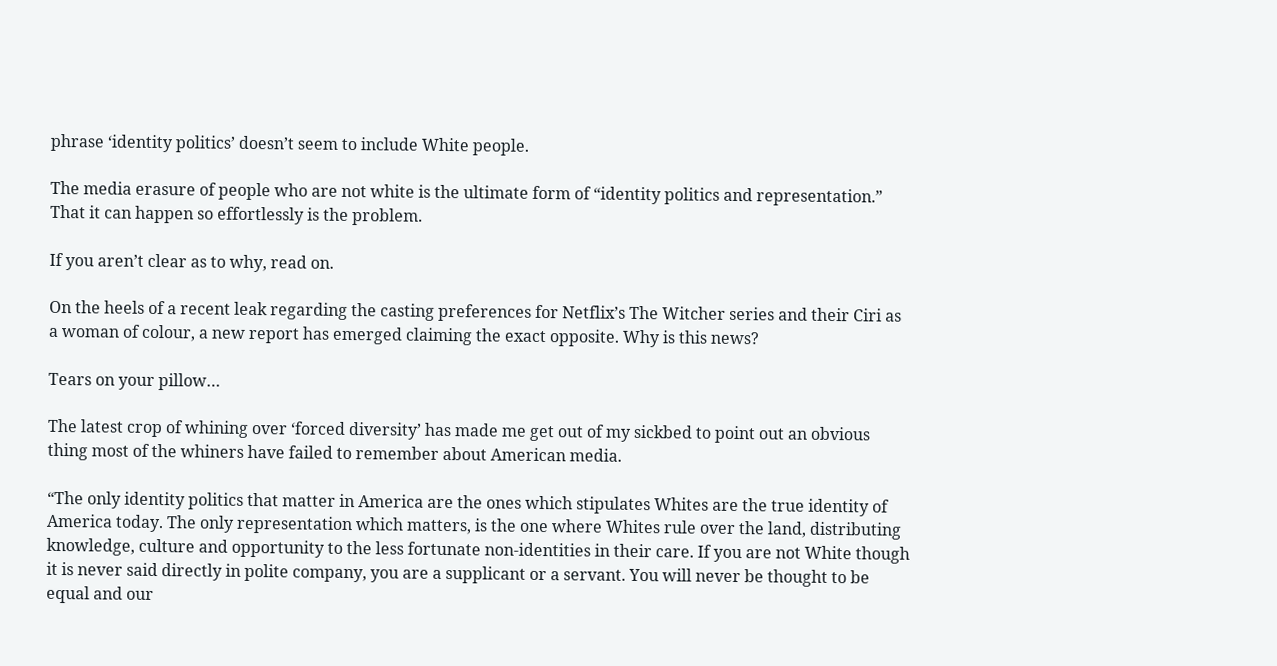phrase ‘identity politics’ doesn’t seem to include White people.

The media erasure of people who are not white is the ultimate form of “identity politics and representation.” That it can happen so effortlessly is the problem.

If you aren’t clear as to why, read on.

On the heels of a recent leak regarding the casting preferences for Netflix’s The Witcher series and their Ciri as a woman of colour, a new report has emerged claiming the exact opposite. Why is this news?

Tears on your pillow…

The latest crop of whining over ‘forced diversity’ has made me get out of my sickbed to point out an obvious thing most of the whiners have failed to remember about American media.

“The only identity politics that matter in America are the ones which stipulates Whites are the true identity of America today. The only representation which matters, is the one where Whites rule over the land, distributing knowledge, culture and opportunity to the less fortunate non-identities in their care. If you are not White though it is never said directly in polite company, you are a supplicant or a servant. You will never be thought to be equal and our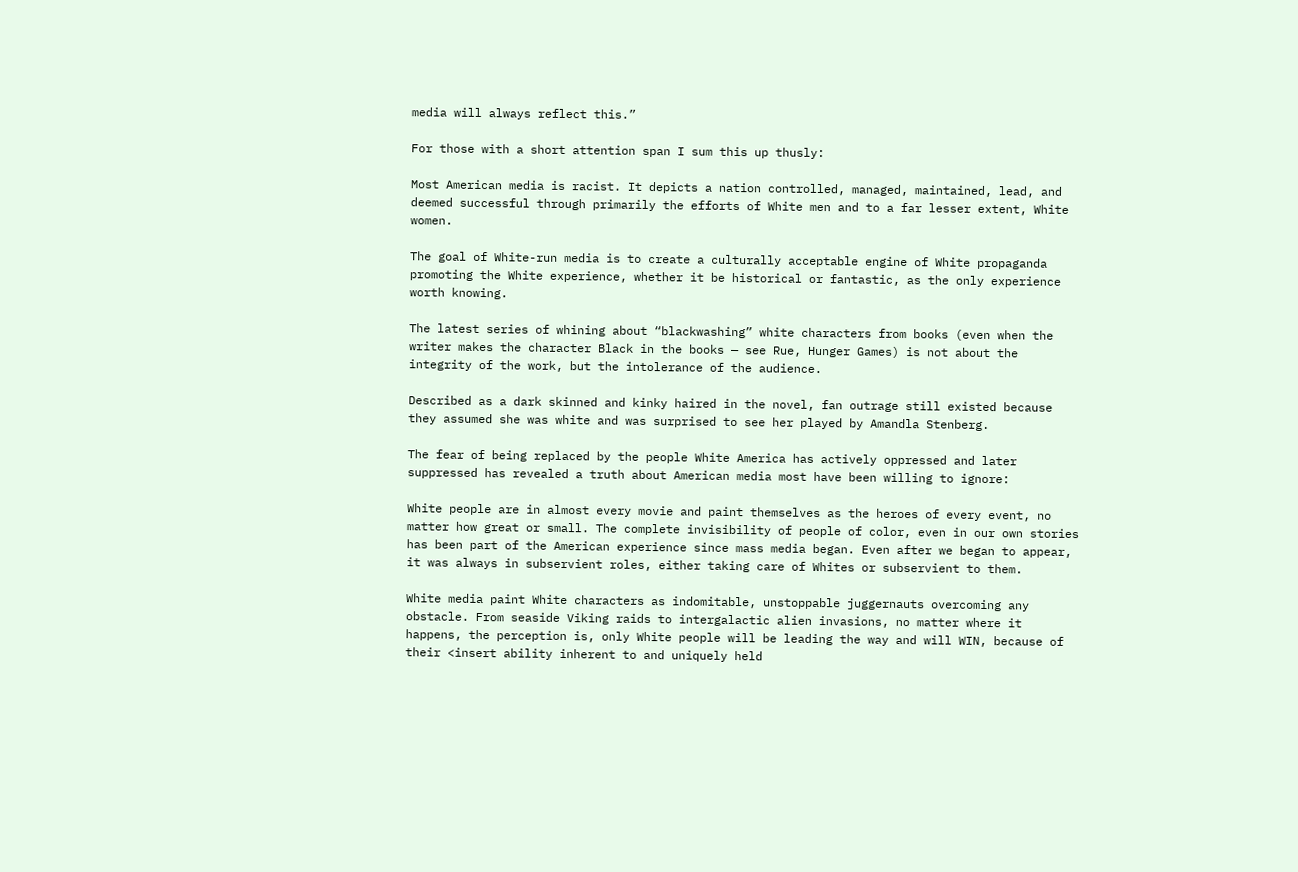media will always reflect this.”

For those with a short attention span I sum this up thusly:

Most American media is racist. It depicts a nation controlled, managed, maintained, lead, and deemed successful through primarily the efforts of White men and to a far lesser extent, White women.

The goal of White-run media is to create a culturally acceptable engine of White propaganda promoting the White experience, whether it be historical or fantastic, as the only experience worth knowing.

The latest series of whining about “blackwashing” white characters from books (even when the writer makes the character Black in the books — see Rue, Hunger Games) is not about the integrity of the work, but the intolerance of the audience.

Described as a dark skinned and kinky haired in the novel, fan outrage still existed because they assumed she was white and was surprised to see her played by Amandla Stenberg.

The fear of being replaced by the people White America has actively oppressed and later suppressed has revealed a truth about American media most have been willing to ignore:

White people are in almost every movie and paint themselves as the heroes of every event, no matter how great or small. The complete invisibility of people of color, even in our own stories has been part of the American experience since mass media began. Even after we began to appear, it was always in subservient roles, either taking care of Whites or subservient to them.

White media paint White characters as indomitable, unstoppable juggernauts overcoming any obstacle. From seaside Viking raids to intergalactic alien invasions, no matter where it happens, the perception is, only White people will be leading the way and will WIN, because of their <insert ability inherent to and uniquely held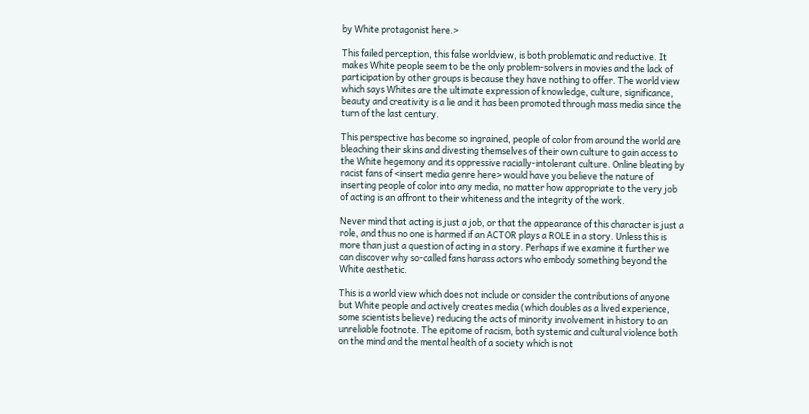by White protagonist here.>

This failed perception, this false worldview, is both problematic and reductive. It makes White people seem to be the only problem-solvers in movies and the lack of participation by other groups is because they have nothing to offer. The world view which says Whites are the ultimate expression of knowledge, culture, significance, beauty and creativity is a lie and it has been promoted through mass media since the turn of the last century.

This perspective has become so ingrained, people of color from around the world are bleaching their skins and divesting themselves of their own culture to gain access to the White hegemony and its oppressive racially-intolerant culture. Online bleating by racist fans of <insert media genre here> would have you believe the nature of inserting people of color into any media, no matter how appropriate to the very job of acting is an affront to their whiteness and the integrity of the work.

Never mind that acting is just a job, or that the appearance of this character is just a role, and thus no one is harmed if an ACTOR plays a ROLE in a story. Unless this is more than just a question of acting in a story. Perhaps if we examine it further we can discover why so-called fans harass actors who embody something beyond the White aesthetic.

This is a world view which does not include or consider the contributions of anyone but White people and actively creates media (which doubles as a lived experience, some scientists believe) reducing the acts of minority involvement in history to an unreliable footnote. The epitome of racism, both systemic and cultural violence both on the mind and the mental health of a society which is not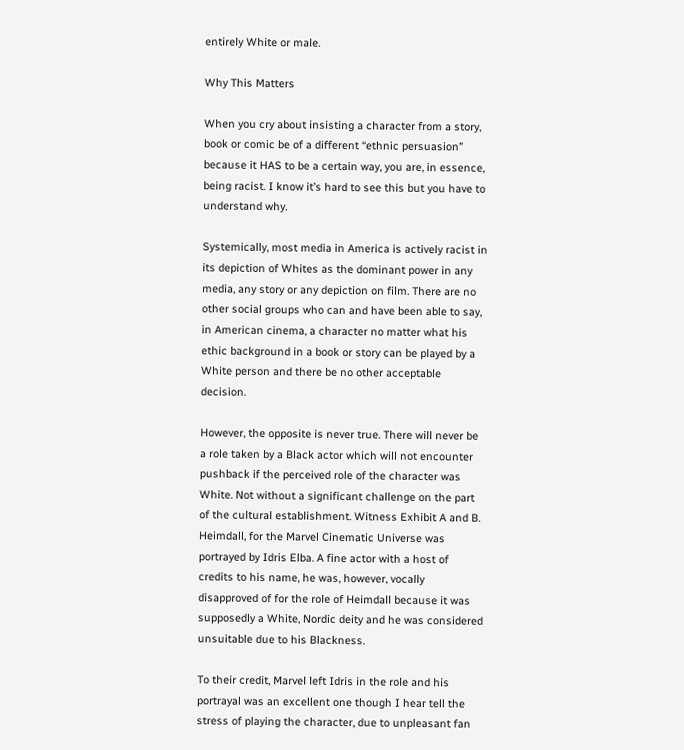entirely White or male.

Why This Matters

When you cry about insisting a character from a story, book or comic be of a different “ethnic persuasion” because it HAS to be a certain way, you are, in essence, being racist. I know it’s hard to see this but you have to understand why.

Systemically, most media in America is actively racist in its depiction of Whites as the dominant power in any media, any story or any depiction on film. There are no other social groups who can and have been able to say, in American cinema, a character no matter what his ethic background in a book or story can be played by a White person and there be no other acceptable decision.

However, the opposite is never true. There will never be a role taken by a Black actor which will not encounter pushback if the perceived role of the character was White. Not without a significant challenge on the part of the cultural establishment. Witness Exhibit A and B. Heimdall, for the Marvel Cinematic Universe was portrayed by Idris Elba. A fine actor with a host of credits to his name, he was, however, vocally disapproved of for the role of Heimdall because it was supposedly a White, Nordic deity and he was considered unsuitable due to his Blackness.

To their credit, Marvel left Idris in the role and his portrayal was an excellent one though I hear tell the stress of playing the character, due to unpleasant fan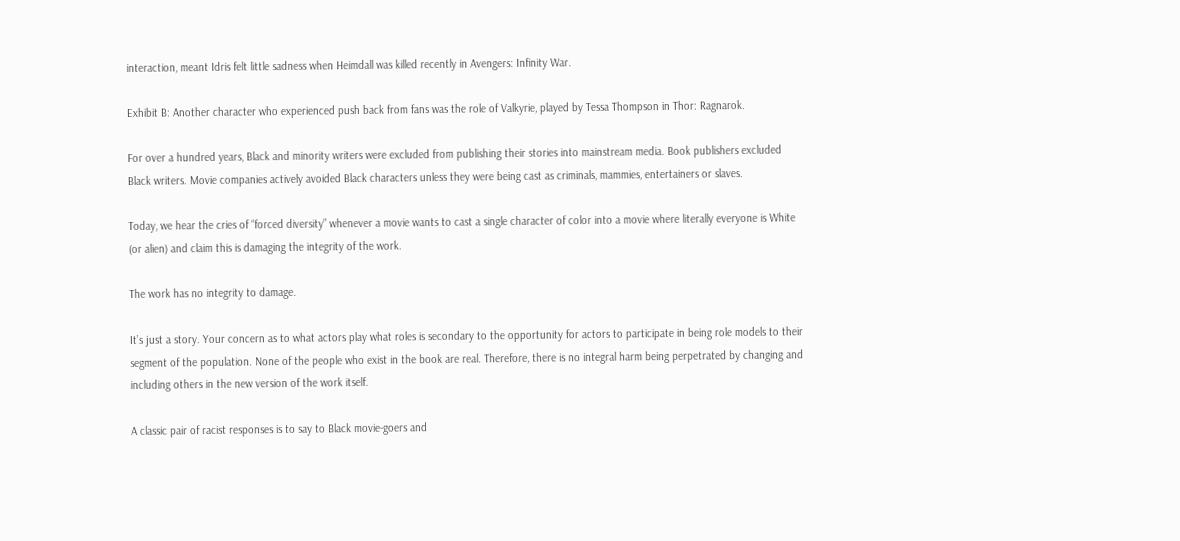interaction, meant Idris felt little sadness when Heimdall was killed recently in Avengers: Infinity War.

Exhibit B: Another character who experienced push back from fans was the role of Valkyrie, played by Tessa Thompson in Thor: Ragnarok.

For over a hundred years, Black and minority writers were excluded from publishing their stories into mainstream media. Book publishers excluded Black writers. Movie companies actively avoided Black characters unless they were being cast as criminals, mammies, entertainers or slaves.

Today, we hear the cries of “forced diversity” whenever a movie wants to cast a single character of color into a movie where literally everyone is White (or alien) and claim this is damaging the integrity of the work.

The work has no integrity to damage.

It’s just a story. Your concern as to what actors play what roles is secondary to the opportunity for actors to participate in being role models to their segment of the population. None of the people who exist in the book are real. Therefore, there is no integral harm being perpetrated by changing and including others in the new version of the work itself.

A classic pair of racist responses is to say to Black movie-goers and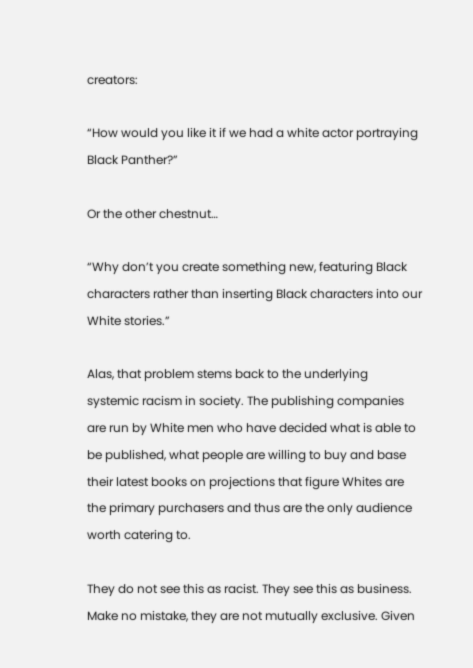creators:

“How would you like it if we had a white actor portraying Black Panther?”

Or the other chestnut…

“Why don’t you create something new, featuring Black characters rather than inserting Black characters into our White stories.”

Alas, that problem stems back to the underlying systemic racism in society. The publishing companies are run by White men who have decided what is able to be published, what people are willing to buy and base their latest books on projections that figure Whites are the primary purchasers and thus are the only audience worth catering to.

They do not see this as racist. They see this as business. Make no mistake, they are not mutually exclusive. Given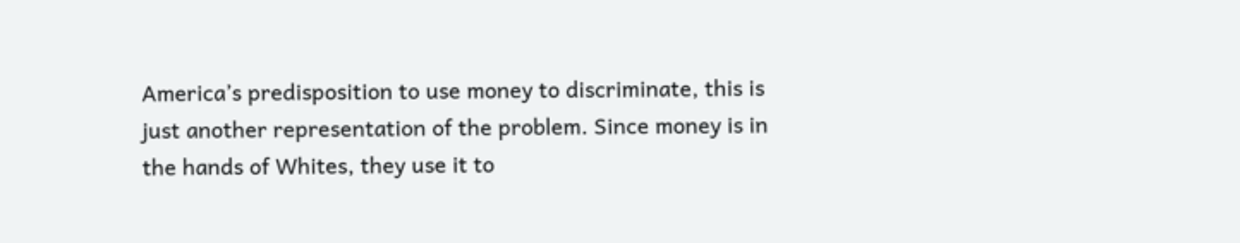America’s predisposition to use money to discriminate, this is just another representation of the problem. Since money is in the hands of Whites, they use it to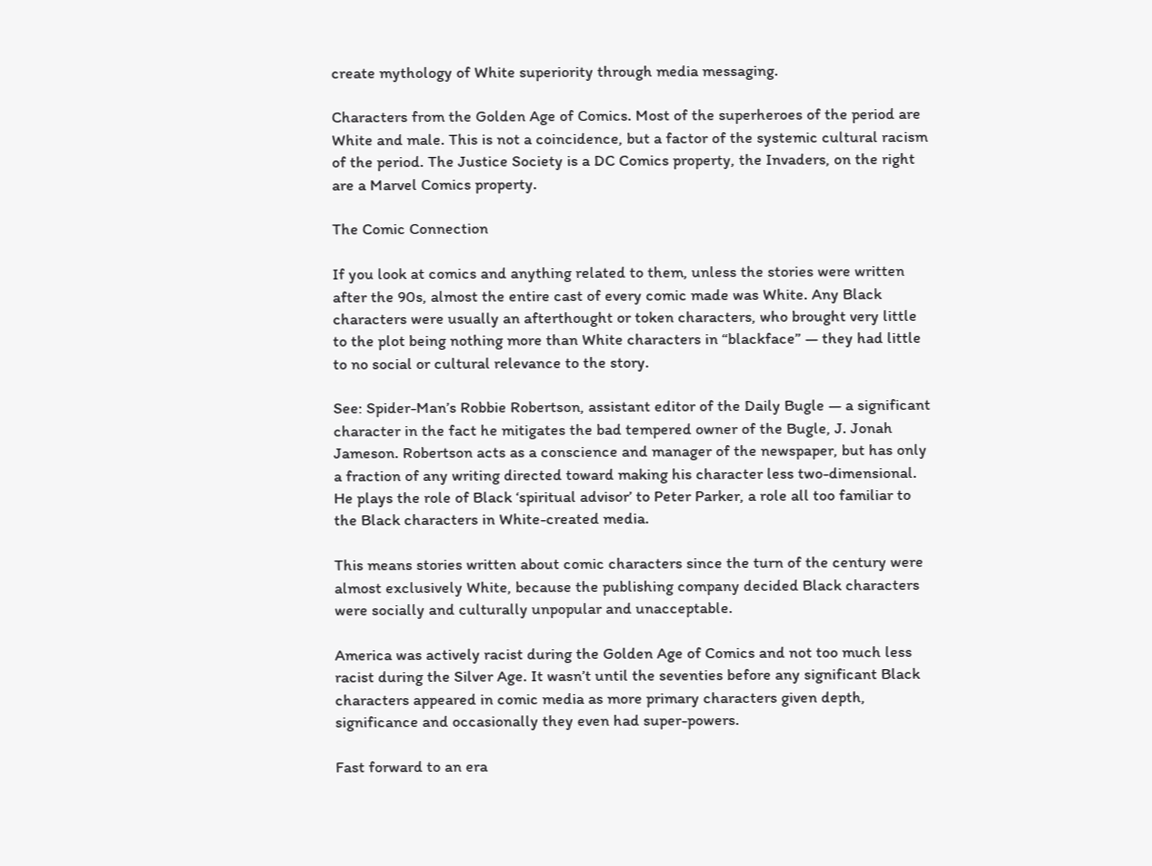create mythology of White superiority through media messaging.

Characters from the Golden Age of Comics. Most of the superheroes of the period are White and male. This is not a coincidence, but a factor of the systemic cultural racism of the period. The Justice Society is a DC Comics property, the Invaders, on the right are a Marvel Comics property.

The Comic Connection

If you look at comics and anything related to them, unless the stories were written after the 90s, almost the entire cast of every comic made was White. Any Black characters were usually an afterthought or token characters, who brought very little to the plot being nothing more than White characters in “blackface” — they had little to no social or cultural relevance to the story.

See: Spider-Man’s Robbie Robertson, assistant editor of the Daily Bugle — a significant character in the fact he mitigates the bad tempered owner of the Bugle, J. Jonah Jameson. Robertson acts as a conscience and manager of the newspaper, but has only a fraction of any writing directed toward making his character less two-dimensional. He plays the role of Black ‘spiritual advisor’ to Peter Parker, a role all too familiar to the Black characters in White-created media.

This means stories written about comic characters since the turn of the century were almost exclusively White, because the publishing company decided Black characters were socially and culturally unpopular and unacceptable.

America was actively racist during the Golden Age of Comics and not too much less racist during the Silver Age. It wasn’t until the seventies before any significant Black characters appeared in comic media as more primary characters given depth, significance and occasionally they even had super-powers.

Fast forward to an era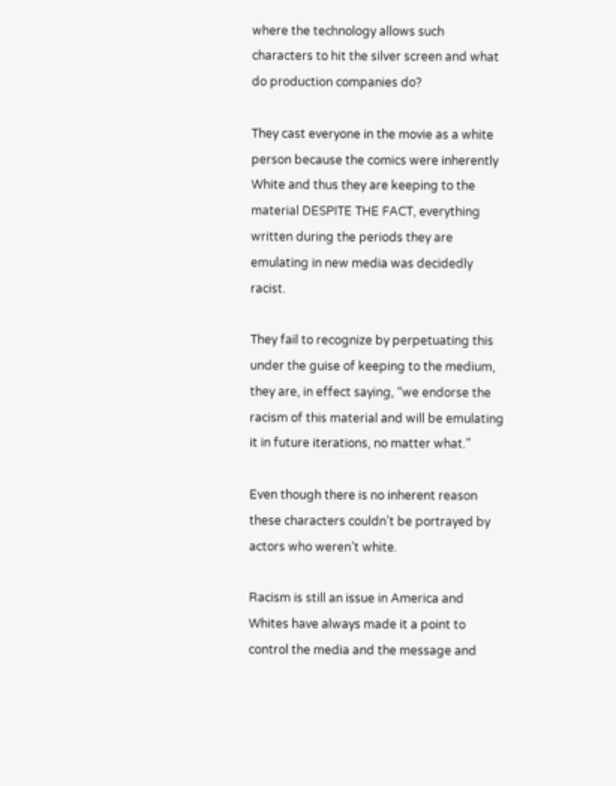where the technology allows such characters to hit the silver screen and what do production companies do?

They cast everyone in the movie as a white person because the comics were inherently White and thus they are keeping to the material DESPITE THE FACT, everything written during the periods they are emulating in new media was decidedly racist.

They fail to recognize by perpetuating this under the guise of keeping to the medium, they are, in effect saying, “we endorse the racism of this material and will be emulating it in future iterations, no matter what.”

Even though there is no inherent reason these characters couldn’t be portrayed by actors who weren’t white.

Racism is still an issue in America and Whites have always made it a point to control the media and the message and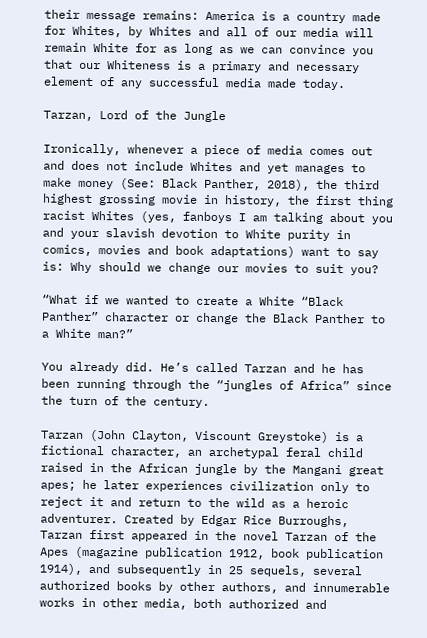their message remains: America is a country made for Whites, by Whites and all of our media will remain White for as long as we can convince you that our Whiteness is a primary and necessary element of any successful media made today.

Tarzan, Lord of the Jungle

Ironically, whenever a piece of media comes out and does not include Whites and yet manages to make money (See: Black Panther, 2018), the third highest grossing movie in history, the first thing racist Whites (yes, fanboys I am talking about you and your slavish devotion to White purity in comics, movies and book adaptations) want to say is: Why should we change our movies to suit you?

“What if we wanted to create a White “Black Panther” character or change the Black Panther to a White man?”

You already did. He’s called Tarzan and he has been running through the “jungles of Africa” since the turn of the century.

Tarzan (John Clayton, Viscount Greystoke) is a fictional character, an archetypal feral child raised in the African jungle by the Mangani great apes; he later experiences civilization only to reject it and return to the wild as a heroic adventurer. Created by Edgar Rice Burroughs, Tarzan first appeared in the novel Tarzan of the Apes (magazine publication 1912, book publication 1914), and subsequently in 25 sequels, several authorized books by other authors, and innumerable works in other media, both authorized and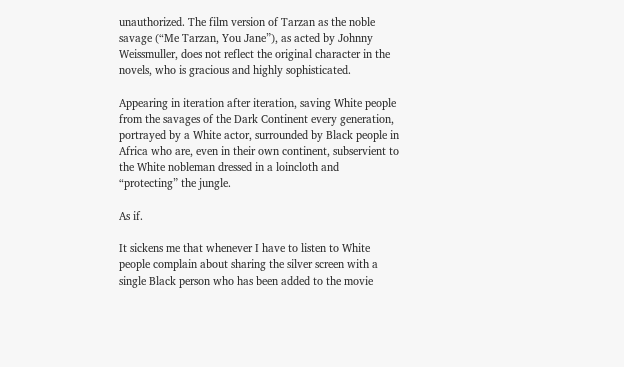unauthorized. The film version of Tarzan as the noble savage (“Me Tarzan, You Jane”), as acted by Johnny Weissmuller, does not reflect the original character in the novels, who is gracious and highly sophisticated.

Appearing in iteration after iteration, saving White people from the savages of the Dark Continent every generation, portrayed by a White actor, surrounded by Black people in Africa who are, even in their own continent, subservient to the White nobleman dressed in a loincloth and “protecting” the jungle.

As if.

It sickens me that whenever I have to listen to White people complain about sharing the silver screen with a single Black person who has been added to the movie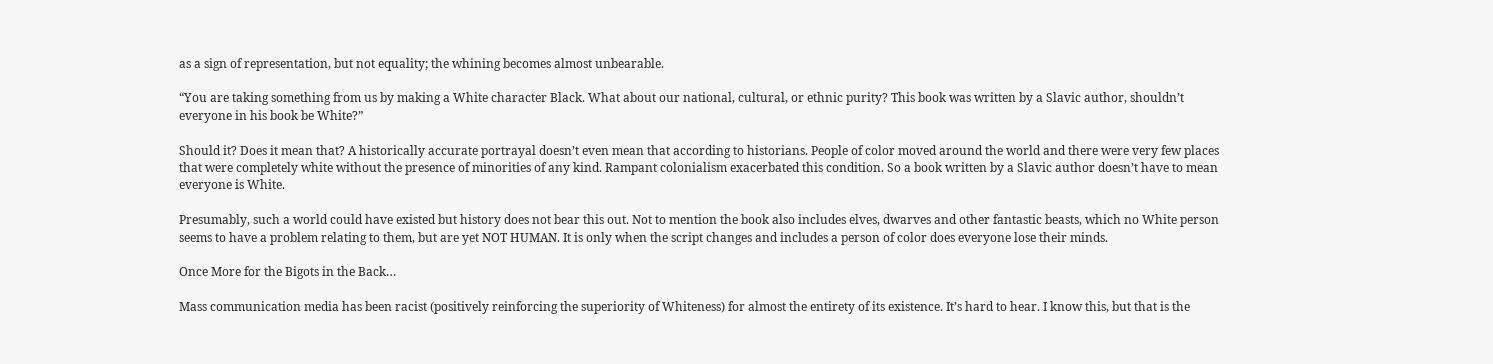as a sign of representation, but not equality; the whining becomes almost unbearable.

“You are taking something from us by making a White character Black. What about our national, cultural, or ethnic purity? This book was written by a Slavic author, shouldn’t everyone in his book be White?”

Should it? Does it mean that? A historically accurate portrayal doesn’t even mean that according to historians. People of color moved around the world and there were very few places that were completely white without the presence of minorities of any kind. Rampant colonialism exacerbated this condition. So a book written by a Slavic author doesn’t have to mean everyone is White.

Presumably, such a world could have existed but history does not bear this out. Not to mention the book also includes elves, dwarves and other fantastic beasts, which no White person seems to have a problem relating to them, but are yet NOT HUMAN. It is only when the script changes and includes a person of color does everyone lose their minds.

Once More for the Bigots in the Back…

Mass communication media has been racist (positively reinforcing the superiority of Whiteness) for almost the entirety of its existence. It’s hard to hear. I know this, but that is the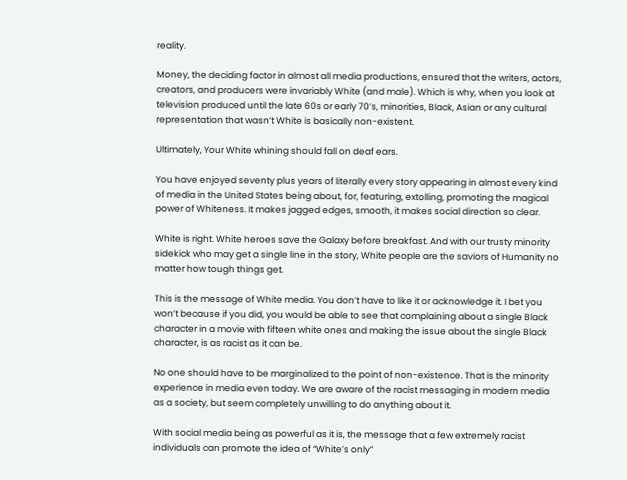reality.

Money, the deciding factor in almost all media productions, ensured that the writers, actors, creators, and producers were invariably White (and male). Which is why, when you look at television produced until the late 60s or early 70’s, minorities, Black, Asian or any cultural representation that wasn’t White is basically non-existent.

Ultimately, Your White whining should fall on deaf ears.

You have enjoyed seventy plus years of literally every story appearing in almost every kind of media in the United States being about, for, featuring, extolling, promoting the magical power of Whiteness. It makes jagged edges, smooth, it makes social direction so clear.

White is right. White heroes save the Galaxy before breakfast. And with our trusty minority sidekick who may get a single line in the story, White people are the saviors of Humanity no matter how tough things get.

This is the message of White media. You don’t have to like it or acknowledge it. I bet you won’t because if you did, you would be able to see that complaining about a single Black character in a movie with fifteen white ones and making the issue about the single Black character, is as racist as it can be.

No one should have to be marginalized to the point of non-existence. That is the minority experience in media even today. We are aware of the racist messaging in modern media as a society, but seem completely unwilling to do anything about it.

With social media being as powerful as it is, the message that a few extremely racist individuals can promote the idea of “White’s only”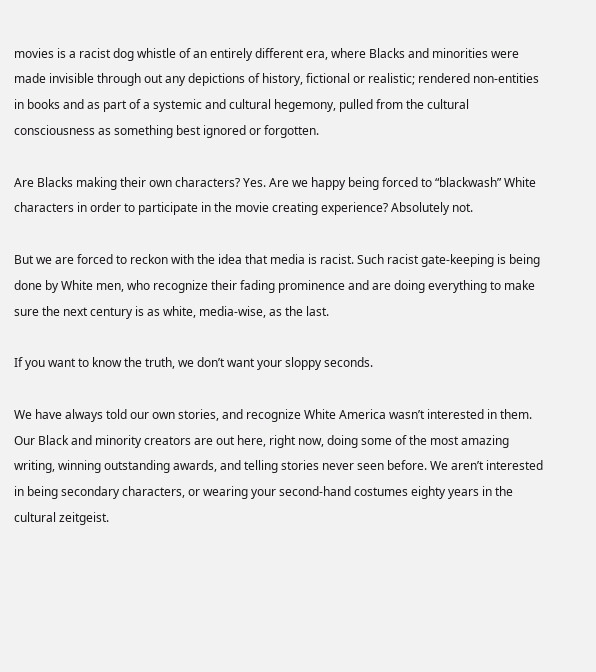movies is a racist dog whistle of an entirely different era, where Blacks and minorities were made invisible through out any depictions of history, fictional or realistic; rendered non-entities in books and as part of a systemic and cultural hegemony, pulled from the cultural consciousness as something best ignored or forgotten.

Are Blacks making their own characters? Yes. Are we happy being forced to “blackwash” White characters in order to participate in the movie creating experience? Absolutely not.

But we are forced to reckon with the idea that media is racist. Such racist gate-keeping is being done by White men, who recognize their fading prominence and are doing everything to make sure the next century is as white, media-wise, as the last.

If you want to know the truth, we don’t want your sloppy seconds.

We have always told our own stories, and recognize White America wasn’t interested in them. Our Black and minority creators are out here, right now, doing some of the most amazing writing, winning outstanding awards, and telling stories never seen before. We aren’t interested in being secondary characters, or wearing your second-hand costumes eighty years in the cultural zeitgeist.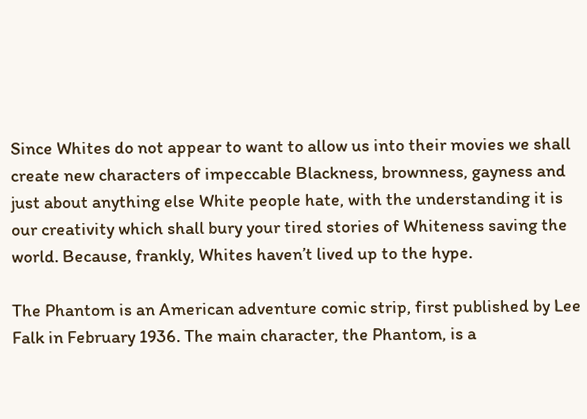Since Whites do not appear to want to allow us into their movies we shall create new characters of impeccable Blackness, brownness, gayness and just about anything else White people hate, with the understanding it is our creativity which shall bury your tired stories of Whiteness saving the world. Because, frankly, Whites haven’t lived up to the hype.

The Phantom is an American adventure comic strip, first published by Lee Falk in February 1936. The main character, the Phantom, is a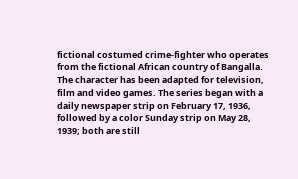fictional costumed crime-fighter who operates from the fictional African country of Bangalla. The character has been adapted for television, film and video games. The series began with a daily newspaper strip on February 17, 1936, followed by a color Sunday strip on May 28, 1939; both are still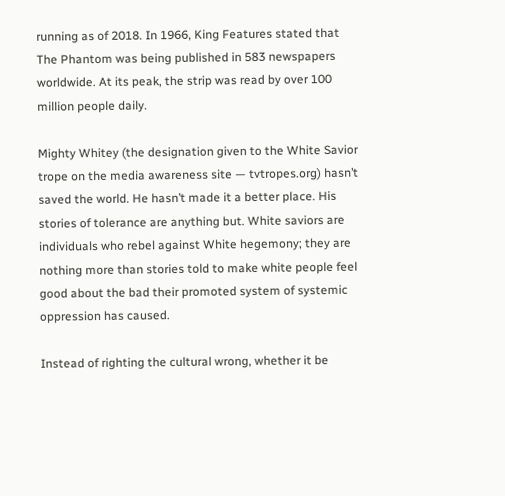running as of 2018. In 1966, King Features stated that The Phantom was being published in 583 newspapers worldwide. At its peak, the strip was read by over 100 million people daily.

Mighty Whitey (the designation given to the White Savior trope on the media awareness site — tvtropes.org) hasn’t saved the world. He hasn’t made it a better place. His stories of tolerance are anything but. White saviors are individuals who rebel against White hegemony; they are nothing more than stories told to make white people feel good about the bad their promoted system of systemic oppression has caused.

Instead of righting the cultural wrong, whether it be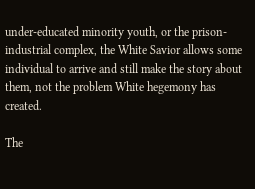under-educated minority youth, or the prison-industrial complex, the White Savior allows some individual to arrive and still make the story about them, not the problem White hegemony has created.

The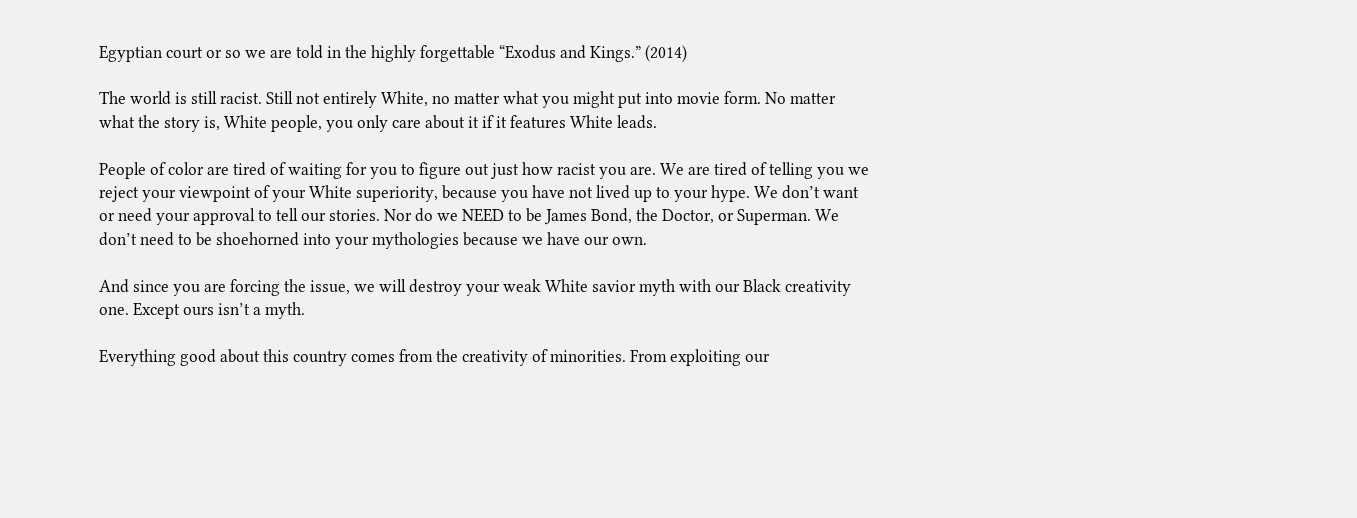Egyptian court or so we are told in the highly forgettable “Exodus and Kings.” (2014)

The world is still racist. Still not entirely White, no matter what you might put into movie form. No matter what the story is, White people, you only care about it if it features White leads.

People of color are tired of waiting for you to figure out just how racist you are. We are tired of telling you we reject your viewpoint of your White superiority, because you have not lived up to your hype. We don’t want or need your approval to tell our stories. Nor do we NEED to be James Bond, the Doctor, or Superman. We don’t need to be shoehorned into your mythologies because we have our own.

And since you are forcing the issue, we will destroy your weak White savior myth with our Black creativity one. Except ours isn’t a myth.

Everything good about this country comes from the creativity of minorities. From exploiting our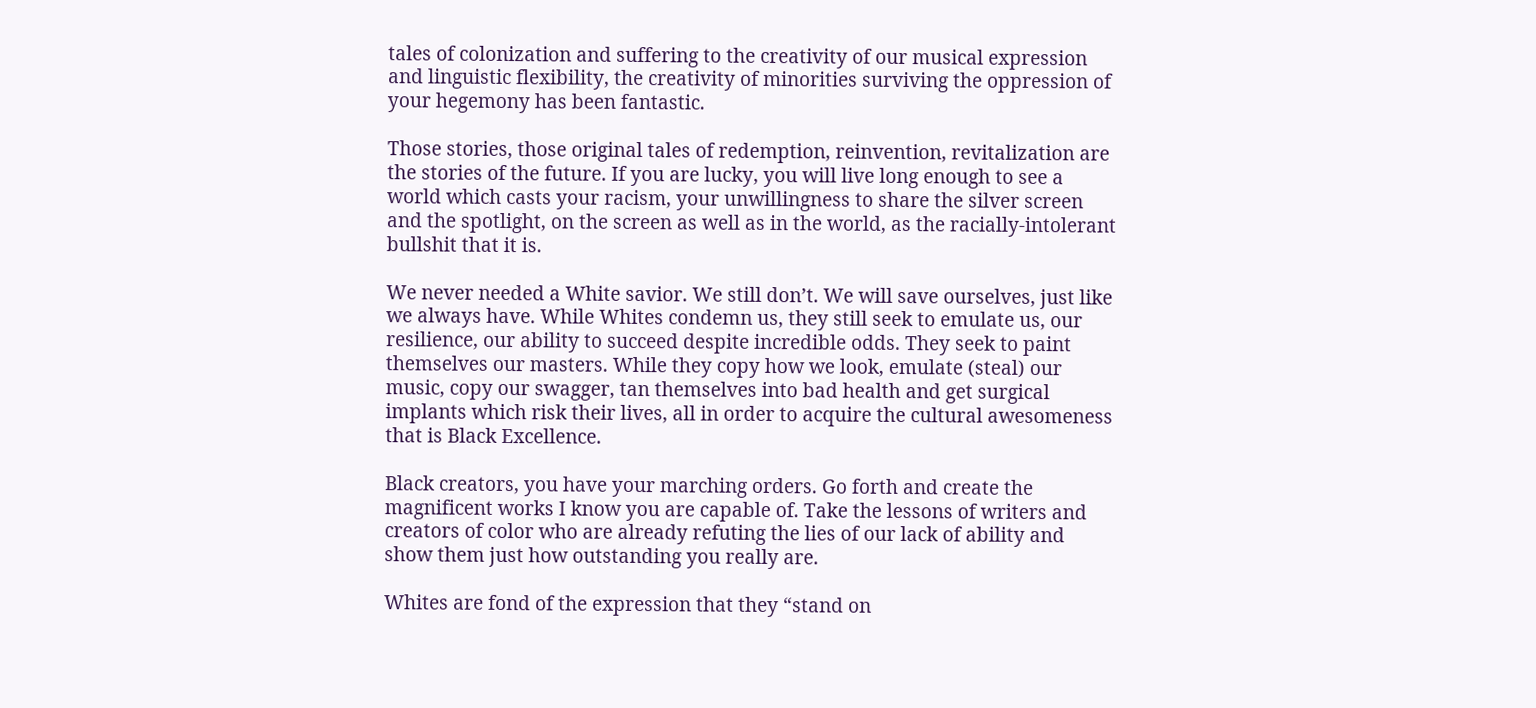tales of colonization and suffering to the creativity of our musical expression and linguistic flexibility, the creativity of minorities surviving the oppression of your hegemony has been fantastic.

Those stories, those original tales of redemption, reinvention, revitalization are the stories of the future. If you are lucky, you will live long enough to see a world which casts your racism, your unwillingness to share the silver screen and the spotlight, on the screen as well as in the world, as the racially-intolerant bullshit that it is.

We never needed a White savior. We still don’t. We will save ourselves, just like we always have. While Whites condemn us, they still seek to emulate us, our resilience, our ability to succeed despite incredible odds. They seek to paint themselves our masters. While they copy how we look, emulate (steal) our music, copy our swagger, tan themselves into bad health and get surgical implants which risk their lives, all in order to acquire the cultural awesomeness that is Black Excellence.

Black creators, you have your marching orders. Go forth and create the magnificent works I know you are capable of. Take the lessons of writers and creators of color who are already refuting the lies of our lack of ability and show them just how outstanding you really are.

Whites are fond of the expression that they “stand on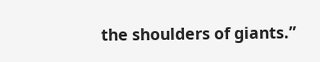the shoulders of giants.”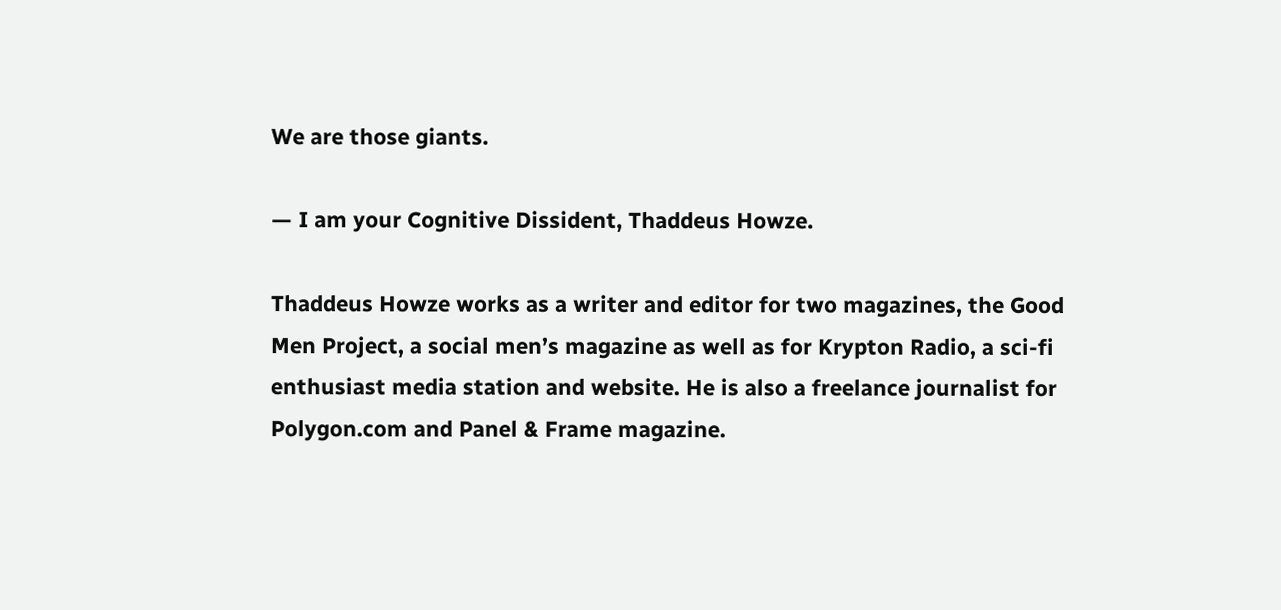We are those giants.

— I am your Cognitive Dissident, Thaddeus Howze.

Thaddeus Howze works as a writer and editor for two magazines, the Good Men Project, a social men’s magazine as well as for Krypton Radio, a sci-fi enthusiast media station and website. He is also a freelance journalist for Polygon.com and Panel & Frame magazine.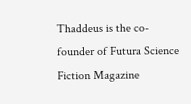Thaddeus is the co-founder of Futura Science Fiction Magazine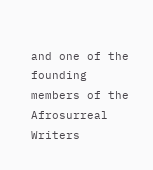and one of the founding members of the Afrosurreal Writers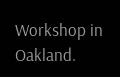Workshop in Oakland.